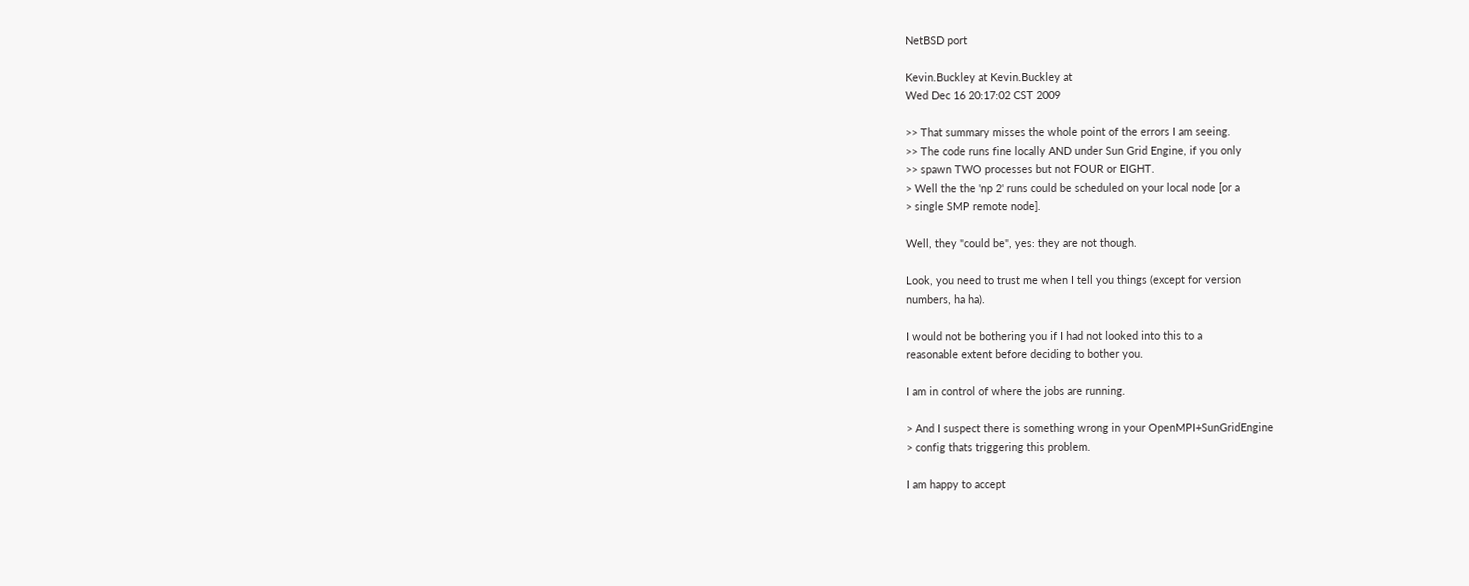NetBSD port

Kevin.Buckley at Kevin.Buckley at
Wed Dec 16 20:17:02 CST 2009

>> That summary misses the whole point of the errors I am seeing.
>> The code runs fine locally AND under Sun Grid Engine, if you only
>> spawn TWO processes but not FOUR or EIGHT.
> Well the the 'np 2' runs could be scheduled on your local node [or a
> single SMP remote node].

Well, they "could be", yes: they are not though.

Look, you need to trust me when I tell you things (except for version
numbers, ha ha).

I would not be bothering you if I had not looked into this to a
reasonable extent before deciding to bother you.

I am in control of where the jobs are running.

> And I suspect there is something wrong in your OpenMPI+SunGridEngine
> config thats triggering this problem.

I am happy to accept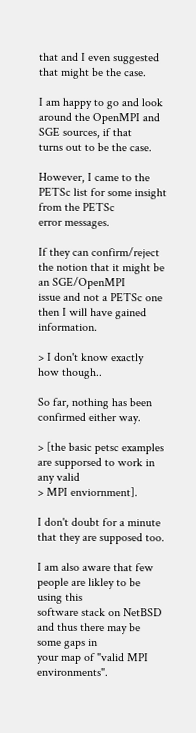that and I even suggested that might be the case.

I am happy to go and look around the OpenMPI and SGE sources, if that
turns out to be the case.

However, I came to the PETSc list for some insight from the PETSc
error messages.

If they can confirm/reject the notion that it might be an SGE/OpenMPI
issue and not a PETSc one then I will have gained information.

> I don't know exactly how though..

So far, nothing has been confirmed either way.

> [the basic petsc examples are supporsed to work in any valid
> MPI enviornment].

I don't doubt for a minute that they are supposed too.

I am also aware that few people are likley to be using this
software stack on NetBSD and thus there may be some gaps in
your map of "valid MPI environments".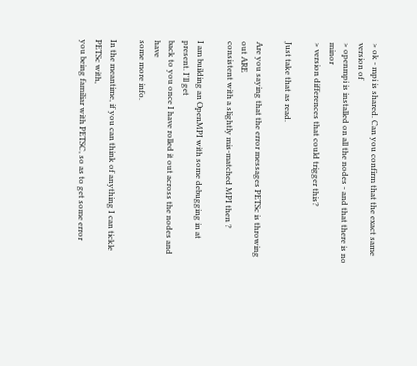> ok - mpi is shared. Can you confirm that the exact same version of
> openmpi is installed on all the nodes - and that there is no minor
> version differences that could trigger this?

Just take that as read.

Are you saying that the error messages PETSc is throwing out ARE
consistent with a slightly mis-matched MPI then ?

I am building an OpenMPI with some debugging in at present. I'll get
back to you once I have rolled it out across the nodes and have
some more info.

In the meantime, if you can think of anything I can tickle PETSc with,
you being familiar with PETSC, so as to get some error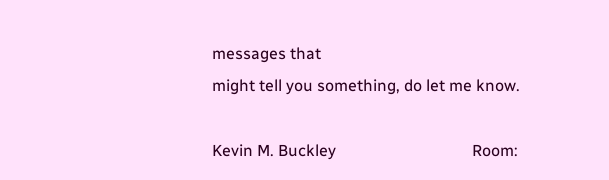messages that
might tell you something, do let me know.

Kevin M. Buckley                                  Room: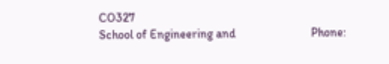CO327
School of Engineering and                         Phone: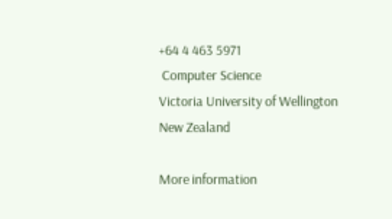+64 4 463 5971
 Computer Science
Victoria University of Wellington
New Zealand

More information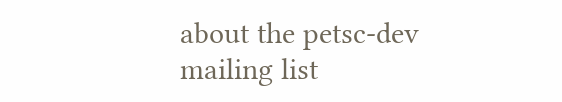about the petsc-dev mailing list